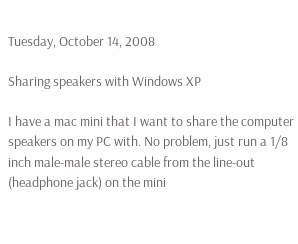Tuesday, October 14, 2008

Sharing speakers with Windows XP

I have a mac mini that I want to share the computer speakers on my PC with. No problem, just run a 1/8 inch male-male stereo cable from the line-out (headphone jack) on the mini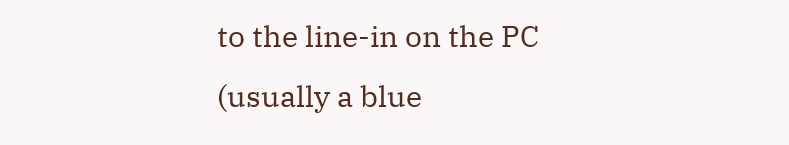to the line-in on the PC (usually a blue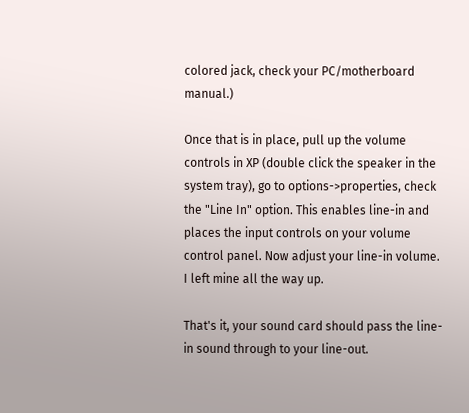colored jack, check your PC/motherboard manual.)

Once that is in place, pull up the volume controls in XP (double click the speaker in the system tray), go to options->properties, check the "Line In" option. This enables line-in and places the input controls on your volume control panel. Now adjust your line-in volume. I left mine all the way up.

That's it, your sound card should pass the line-in sound through to your line-out.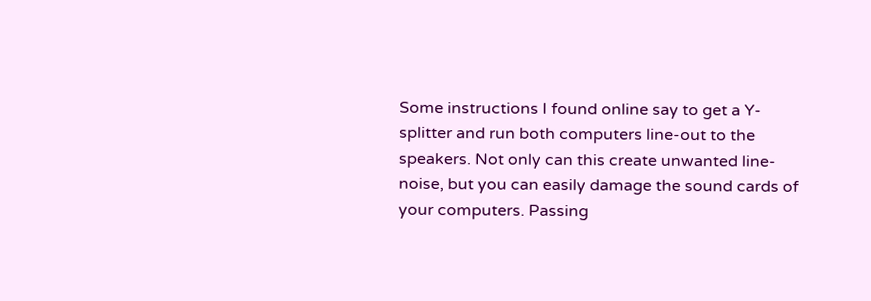Some instructions I found online say to get a Y-splitter and run both computers line-out to the speakers. Not only can this create unwanted line-noise, but you can easily damage the sound cards of your computers. Passing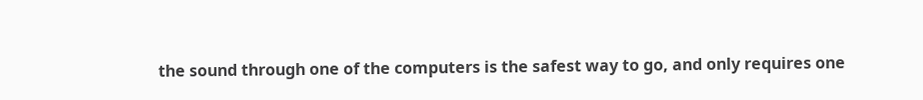the sound through one of the computers is the safest way to go, and only requires one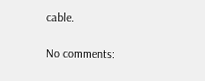cable.

No comments: